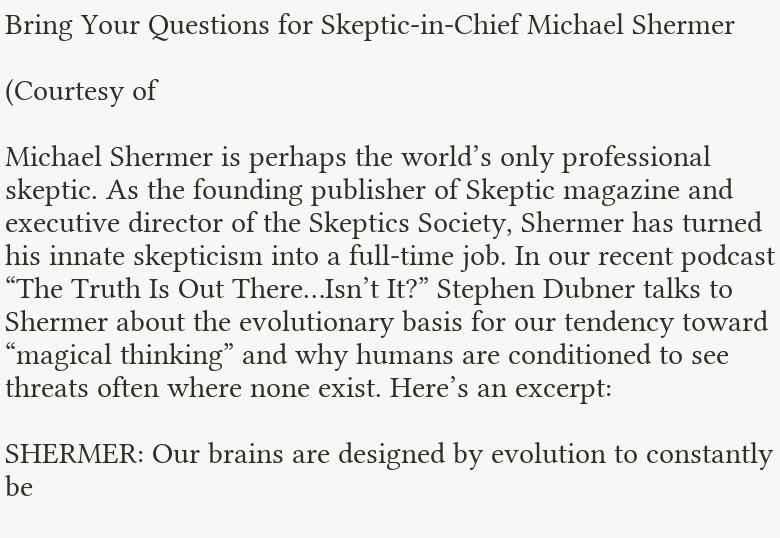Bring Your Questions for Skeptic-in-Chief Michael Shermer

(Courtesy of

Michael Shermer is perhaps the world’s only professional skeptic. As the founding publisher of Skeptic magazine and executive director of the Skeptics Society, Shermer has turned his innate skepticism into a full-time job. In our recent podcast “The Truth Is Out There…Isn’t It?” Stephen Dubner talks to Shermer about the evolutionary basis for our tendency toward “magical thinking” and why humans are conditioned to see threats often where none exist. Here’s an excerpt:

SHERMER: Our brains are designed by evolution to constantly be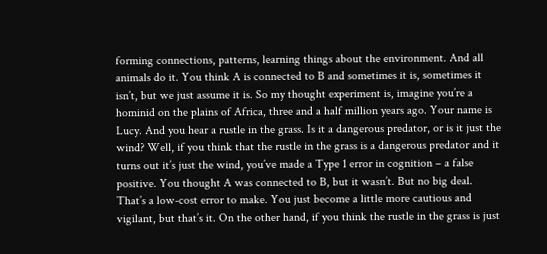forming connections, patterns, learning things about the environment. And all animals do it. You think A is connected to B and sometimes it is, sometimes it isn’t, but we just assume it is. So my thought experiment is, imagine you’re a hominid on the plains of Africa, three and a half million years ago. Your name is Lucy. And you hear a rustle in the grass. Is it a dangerous predator, or is it just the wind? Well, if you think that the rustle in the grass is a dangerous predator and it turns out it’s just the wind, you’ve made a Type 1 error in cognition – a false positive. You thought A was connected to B, but it wasn’t. But no big deal. That’s a low-cost error to make. You just become a little more cautious and vigilant, but that’s it. On the other hand, if you think the rustle in the grass is just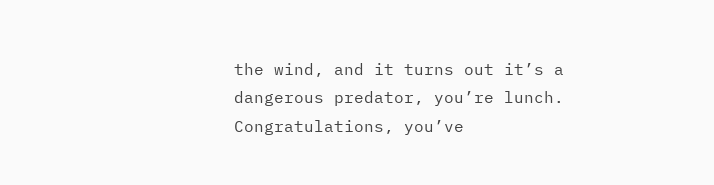the wind, and it turns out it’s a dangerous predator, you’re lunch. Congratulations, you’ve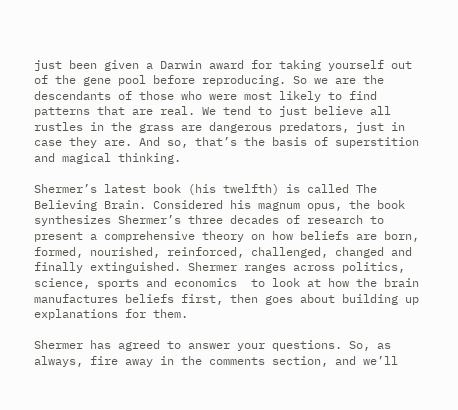just been given a Darwin award for taking yourself out of the gene pool before reproducing. So we are the descendants of those who were most likely to find patterns that are real. We tend to just believe all rustles in the grass are dangerous predators, just in case they are. And so, that’s the basis of superstition and magical thinking.

Shermer’s latest book (his twelfth) is called The Believing Brain. Considered his magnum opus, the book synthesizes Shermer’s three decades of research to present a comprehensive theory on how beliefs are born, formed, nourished, reinforced, challenged, changed and finally extinguished. Shermer ranges across politics, science, sports and economics  to look at how the brain manufactures beliefs first, then goes about building up explanations for them.

Shermer has agreed to answer your questions. So, as always, fire away in the comments section, and we’ll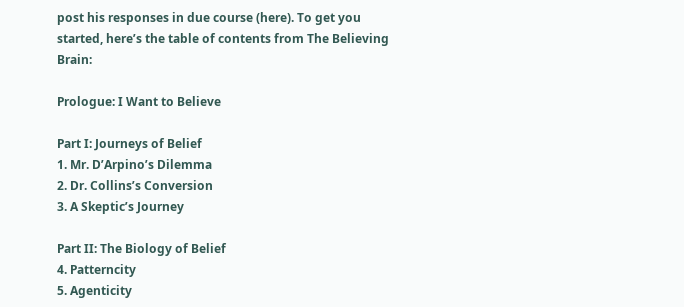post his responses in due course (here). To get you started, here’s the table of contents from The Believing Brain:

Prologue: I Want to Believe

Part I: Journeys of Belief
1. Mr. D’Arpino’s Dilemma
2. Dr. Collins’s Conversion
3. A Skeptic’s Journey

Part II: The Biology of Belief
4. Patterncity
5. Agenticity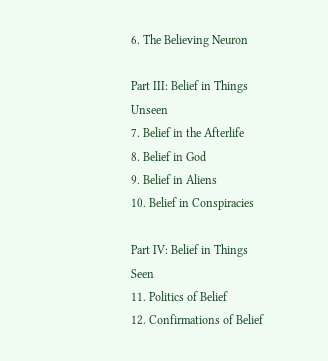6. The Believing Neuron

Part III: Belief in Things Unseen
7. Belief in the Afterlife
8. Belief in God
9. Belief in Aliens
10. Belief in Conspiracies

Part IV: Belief in Things Seen
11. Politics of Belief
12. Confirmations of Belief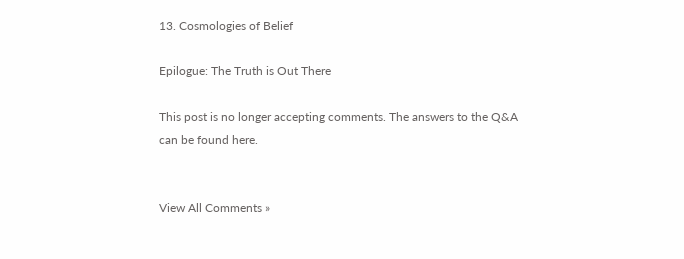13. Cosmologies of Belief

Epilogue: The Truth is Out There

This post is no longer accepting comments. The answers to the Q&A can be found here.


View All Comments »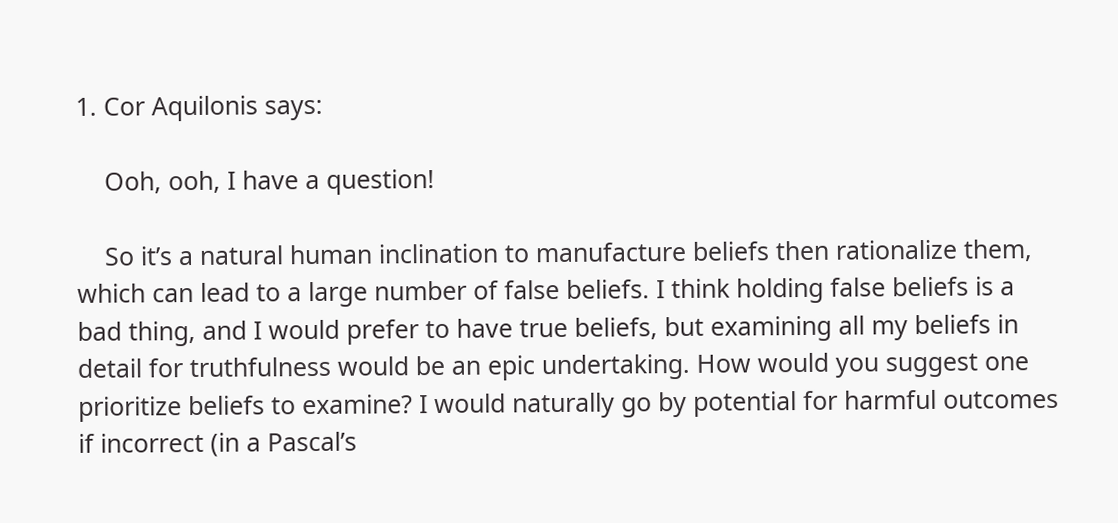1. Cor Aquilonis says:

    Ooh, ooh, I have a question!

    So it’s a natural human inclination to manufacture beliefs then rationalize them, which can lead to a large number of false beliefs. I think holding false beliefs is a bad thing, and I would prefer to have true beliefs, but examining all my beliefs in detail for truthfulness would be an epic undertaking. How would you suggest one prioritize beliefs to examine? I would naturally go by potential for harmful outcomes if incorrect (in a Pascal’s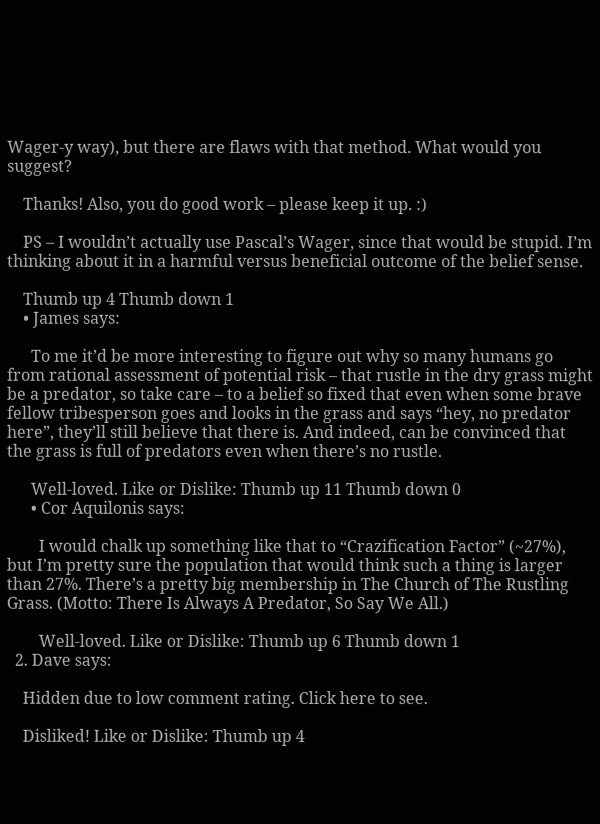Wager-y way), but there are flaws with that method. What would you suggest?

    Thanks! Also, you do good work – please keep it up. :)

    PS – I wouldn’t actually use Pascal’s Wager, since that would be stupid. I’m thinking about it in a harmful versus beneficial outcome of the belief sense.

    Thumb up 4 Thumb down 1
    • James says:

      To me it’d be more interesting to figure out why so many humans go from rational assessment of potential risk – that rustle in the dry grass might be a predator, so take care – to a belief so fixed that even when some brave fellow tribesperson goes and looks in the grass and says “hey, no predator here”, they’ll still believe that there is. And indeed, can be convinced that the grass is full of predators even when there’s no rustle.

      Well-loved. Like or Dislike: Thumb up 11 Thumb down 0
      • Cor Aquilonis says:

        I would chalk up something like that to “Crazification Factor” (~27%), but I’m pretty sure the population that would think such a thing is larger than 27%. There’s a pretty big membership in The Church of The Rustling Grass. (Motto: There Is Always A Predator, So Say We All.)

        Well-loved. Like or Dislike: Thumb up 6 Thumb down 1
  2. Dave says:

    Hidden due to low comment rating. Click here to see.

    Disliked! Like or Dislike: Thumb up 4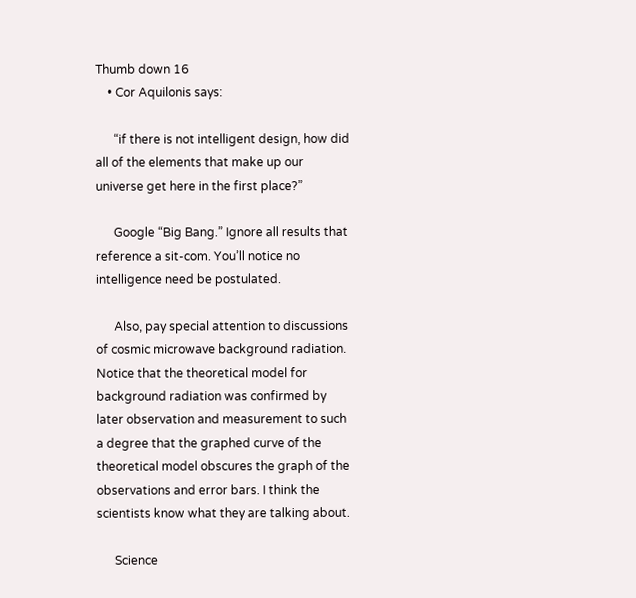Thumb down 16
    • Cor Aquilonis says:

      “if there is not intelligent design, how did all of the elements that make up our universe get here in the first place?”

      Google “Big Bang.” Ignore all results that reference a sit-com. You’ll notice no intelligence need be postulated.

      Also, pay special attention to discussions of cosmic microwave background radiation. Notice that the theoretical model for background radiation was confirmed by later observation and measurement to such a degree that the graphed curve of the theoretical model obscures the graph of the observations and error bars. I think the scientists know what they are talking about.

      Science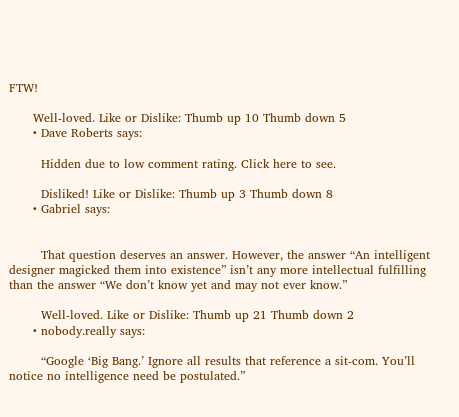FTW!

      Well-loved. Like or Dislike: Thumb up 10 Thumb down 5
      • Dave Roberts says:

        Hidden due to low comment rating. Click here to see.

        Disliked! Like or Dislike: Thumb up 3 Thumb down 8
      • Gabriel says:


        That question deserves an answer. However, the answer “An intelligent designer magicked them into existence” isn’t any more intellectual fulfilling than the answer “We don’t know yet and may not ever know.”

        Well-loved. Like or Dislike: Thumb up 21 Thumb down 2
      • nobody.really says:

        “Google ‘Big Bang.’ Ignore all results that reference a sit-com. You’ll notice no intelligence need be postulated.”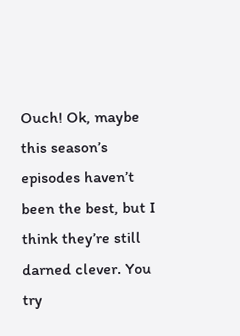Ouch! Ok, maybe this season’s episodes haven’t been the best, but I think they’re still darned clever. You try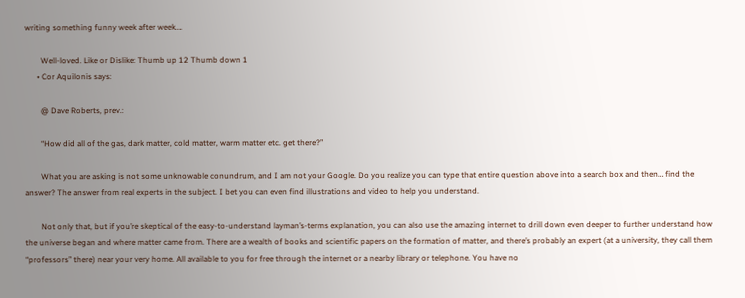writing something funny week after week….

        Well-loved. Like or Dislike: Thumb up 12 Thumb down 1
      • Cor Aquilonis says:

        @ Dave Roberts, prev.:

        “How did all of the gas, dark matter, cold matter, warm matter etc. get there?”

        What you are asking is not some unknowable conundrum, and I am not your Google. Do you realize you can type that entire question above into a search box and then… find the answer? The answer from real experts in the subject. I bet you can even find illustrations and video to help you understand.

        Not only that, but if you’re skeptical of the easy-to-understand layman’s-terms explanation, you can also use the amazing internet to drill down even deeper to further understand how the universe began and where matter came from. There are a wealth of books and scientific papers on the formation of matter, and there’s probably an expert (at a university, they call them “professors” there) near your very home. All available to you for free through the internet or a nearby library or telephone. You have no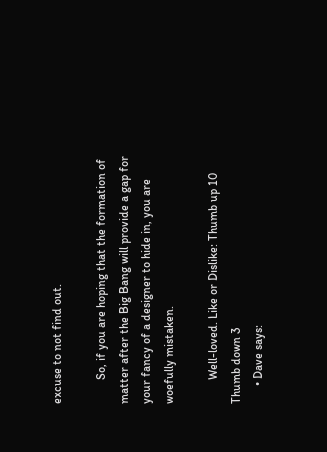excuse to not find out.

        So, if you are hoping that the formation of matter after the Big Bang will provide a gap for your fancy of a designer to hide in, you are woefully mistaken.

        Well-loved. Like or Dislike: Thumb up 10 Thumb down 3
      • Dave says: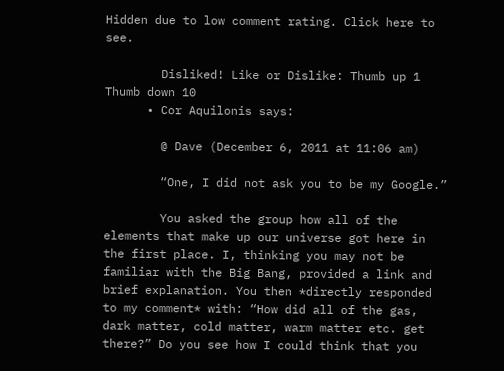Hidden due to low comment rating. Click here to see.

        Disliked! Like or Dislike: Thumb up 1 Thumb down 10
      • Cor Aquilonis says:

        @ Dave (December 6, 2011 at 11:06 am)

        “One, I did not ask you to be my Google.”

        You asked the group how all of the elements that make up our universe got here in the first place. I, thinking you may not be familiar with the Big Bang, provided a link and brief explanation. You then *directly responded to my comment* with: “How did all of the gas, dark matter, cold matter, warm matter etc. get there?” Do you see how I could think that you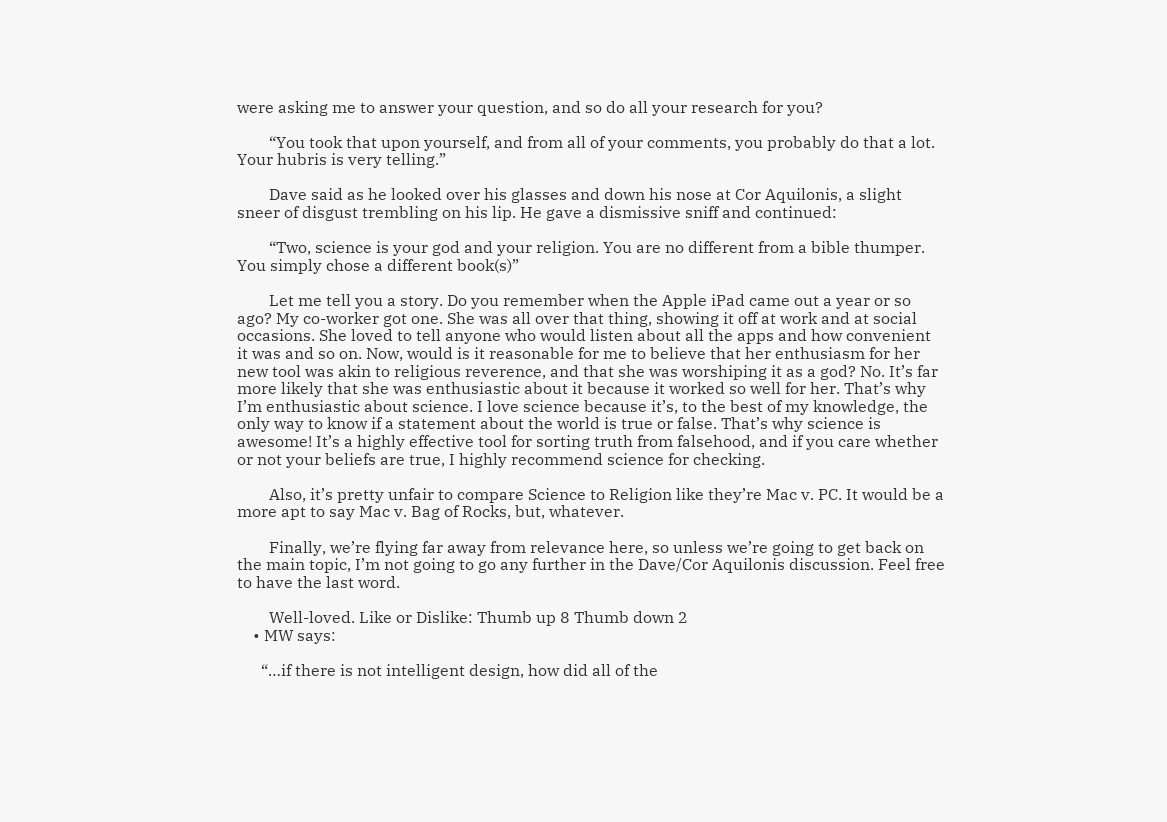were asking me to answer your question, and so do all your research for you?

        “You took that upon yourself, and from all of your comments, you probably do that a lot. Your hubris is very telling.”

        Dave said as he looked over his glasses and down his nose at Cor Aquilonis, a slight sneer of disgust trembling on his lip. He gave a dismissive sniff and continued:

        “Two, science is your god and your religion. You are no different from a bible thumper. You simply chose a different book(s)”

        Let me tell you a story. Do you remember when the Apple iPad came out a year or so ago? My co-worker got one. She was all over that thing, showing it off at work and at social occasions. She loved to tell anyone who would listen about all the apps and how convenient it was and so on. Now, would is it reasonable for me to believe that her enthusiasm for her new tool was akin to religious reverence, and that she was worshiping it as a god? No. It’s far more likely that she was enthusiastic about it because it worked so well for her. That’s why I’m enthusiastic about science. I love science because it’s, to the best of my knowledge, the only way to know if a statement about the world is true or false. That’s why science is awesome! It’s a highly effective tool for sorting truth from falsehood, and if you care whether or not your beliefs are true, I highly recommend science for checking.

        Also, it’s pretty unfair to compare Science to Religion like they’re Mac v. PC. It would be a more apt to say Mac v. Bag of Rocks, but, whatever.

        Finally, we’re flying far away from relevance here, so unless we’re going to get back on the main topic, I’m not going to go any further in the Dave/Cor Aquilonis discussion. Feel free to have the last word.

        Well-loved. Like or Dislike: Thumb up 8 Thumb down 2
    • MW says:

      “…if there is not intelligent design, how did all of the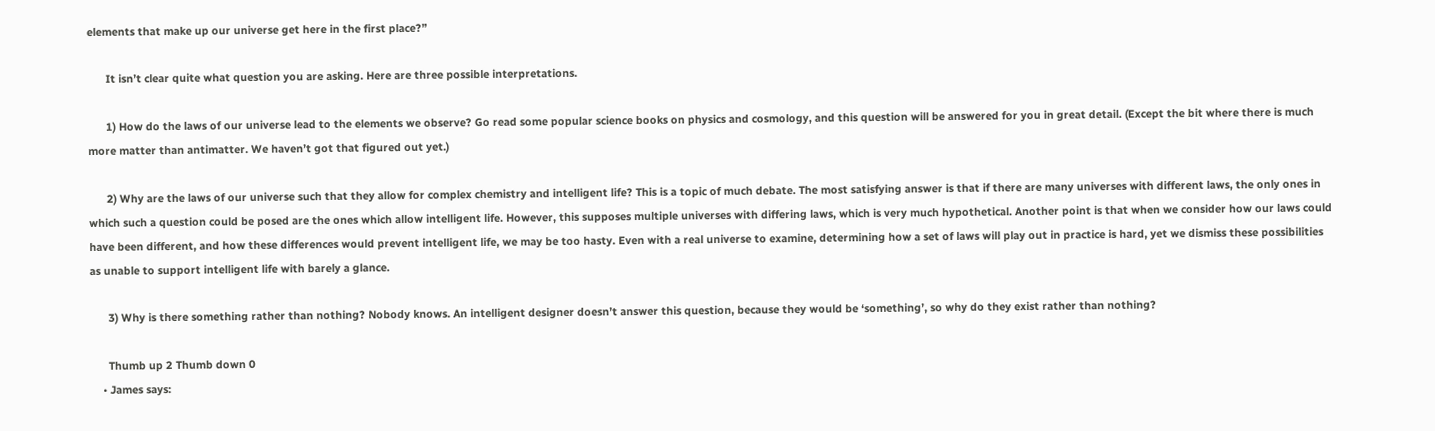elements that make up our universe get here in the first place?”

      It isn’t clear quite what question you are asking. Here are three possible interpretations.

      1) How do the laws of our universe lead to the elements we observe? Go read some popular science books on physics and cosmology, and this question will be answered for you in great detail. (Except the bit where there is much more matter than antimatter. We haven’t got that figured out yet.)

      2) Why are the laws of our universe such that they allow for complex chemistry and intelligent life? This is a topic of much debate. The most satisfying answer is that if there are many universes with different laws, the only ones in which such a question could be posed are the ones which allow intelligent life. However, this supposes multiple universes with differing laws, which is very much hypothetical. Another point is that when we consider how our laws could have been different, and how these differences would prevent intelligent life, we may be too hasty. Even with a real universe to examine, determining how a set of laws will play out in practice is hard, yet we dismiss these possibilities as unable to support intelligent life with barely a glance.

      3) Why is there something rather than nothing? Nobody knows. An intelligent designer doesn’t answer this question, because they would be ‘something’, so why do they exist rather than nothing?

      Thumb up 2 Thumb down 0
    • James says: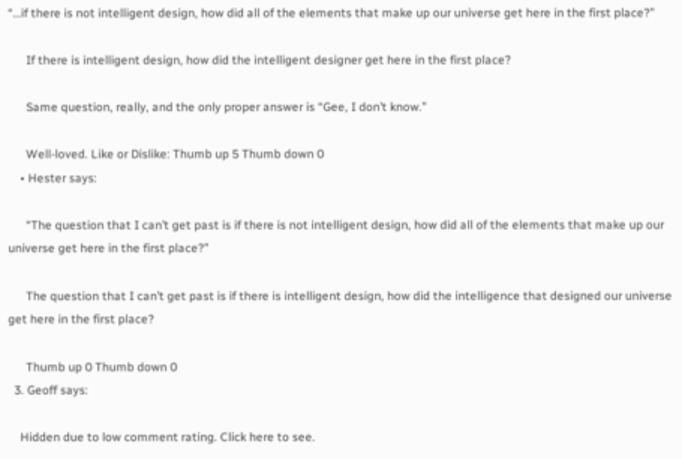“…if there is not intelligent design, how did all of the elements that make up our universe get here in the first place?”

      If there is intelligent design, how did the intelligent designer get here in the first place?

      Same question, really, and the only proper answer is “Gee, I don’t know.”

      Well-loved. Like or Dislike: Thumb up 5 Thumb down 0
    • Hester says:

      “The question that I can’t get past is if there is not intelligent design, how did all of the elements that make up our universe get here in the first place?”

      The question that I can’t get past is if there is intelligent design, how did the intelligence that designed our universe get here in the first place?

      Thumb up 0 Thumb down 0
  3. Geoff says:

    Hidden due to low comment rating. Click here to see.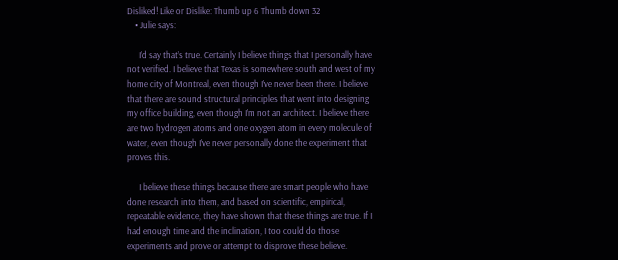Disliked! Like or Dislike: Thumb up 6 Thumb down 32
    • Julie says:

      I’d say that’s true. Certainly I believe things that I personally have not verified. I believe that Texas is somewhere south and west of my home city of Montreal, even though I’ve never been there. I believe that there are sound structural principles that went into designing my office building, even though I’m not an architect. I believe there are two hydrogen atoms and one oxygen atom in every molecule of water, even though I’ve never personally done the experiment that proves this.

      I believe these things because there are smart people who have done research into them, and based on scientific, empirical, repeatable evidence, they have shown that these things are true. If I had enough time and the inclination, I too could do those experiments and prove or attempt to disprove these believe.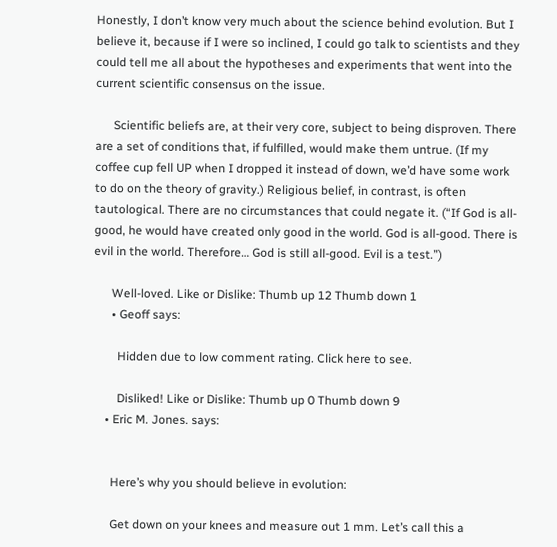Honestly, I don’t know very much about the science behind evolution. But I believe it, because if I were so inclined, I could go talk to scientists and they could tell me all about the hypotheses and experiments that went into the current scientific consensus on the issue.

      Scientific beliefs are, at their very core, subject to being disproven. There are a set of conditions that, if fulfilled, would make them untrue. (If my coffee cup fell UP when I dropped it instead of down, we’d have some work to do on the theory of gravity.) Religious belief, in contrast, is often tautological. There are no circumstances that could negate it. (“If God is all-good, he would have created only good in the world. God is all-good. There is evil in the world. Therefore… God is still all-good. Evil is a test.”)

      Well-loved. Like or Dislike: Thumb up 12 Thumb down 1
      • Geoff says:

        Hidden due to low comment rating. Click here to see.

        Disliked! Like or Dislike: Thumb up 0 Thumb down 9
    • Eric M. Jones. says:


      Here’s why you should believe in evolution:

      Get down on your knees and measure out 1 mm. Let’s call this a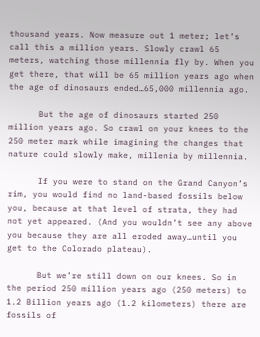thousand years. Now measure out 1 meter; let’s call this a million years. Slowly crawl 65 meters, watching those millennia fly by. When you get there, that will be 65 million years ago when the age of dinosaurs ended…65,000 millennia ago.

      But the age of dinosaurs started 250 million years ago. So crawl on your knees to the 250 meter mark while imagining the changes that nature could slowly make, millenia by millennia.

      If you were to stand on the Grand Canyon’s rim, you would find no land-based fossils below you, because at that level of strata, they had not yet appeared. (And you wouldn’t see any above you because they are all eroded away…until you get to the Colorado plateau).

      But we’re still down on our knees. So in the period 250 million years ago (250 meters) to 1.2 Billion years ago (1.2 kilometers) there are fossils of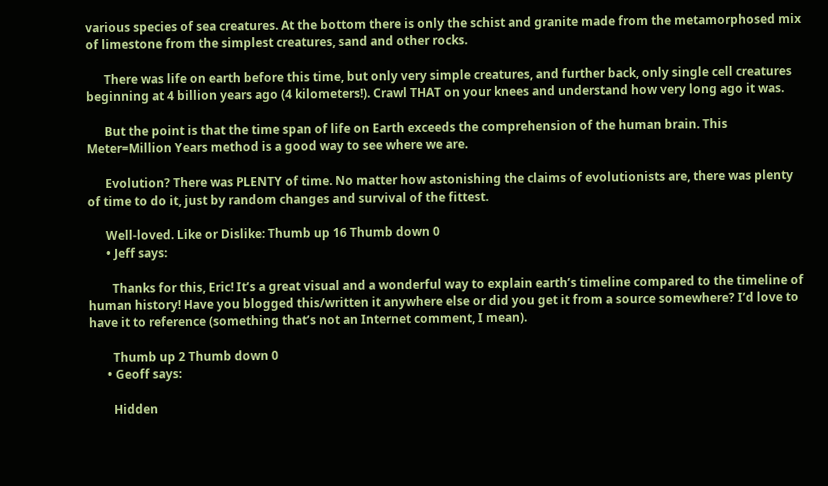various species of sea creatures. At the bottom there is only the schist and granite made from the metamorphosed mix of limestone from the simplest creatures, sand and other rocks.

      There was life on earth before this time, but only very simple creatures, and further back, only single cell creatures beginning at 4 billion years ago (4 kilometers!). Crawl THAT on your knees and understand how very long ago it was.

      But the point is that the time span of life on Earth exceeds the comprehension of the human brain. This Meter=Million Years method is a good way to see where we are.

      Evolution? There was PLENTY of time. No matter how astonishing the claims of evolutionists are, there was plenty of time to do it, just by random changes and survival of the fittest.

      Well-loved. Like or Dislike: Thumb up 16 Thumb down 0
      • Jeff says:

        Thanks for this, Eric! It’s a great visual and a wonderful way to explain earth’s timeline compared to the timeline of human history! Have you blogged this/written it anywhere else or did you get it from a source somewhere? I’d love to have it to reference (something that’s not an Internet comment, I mean).

        Thumb up 2 Thumb down 0
      • Geoff says:

        Hidden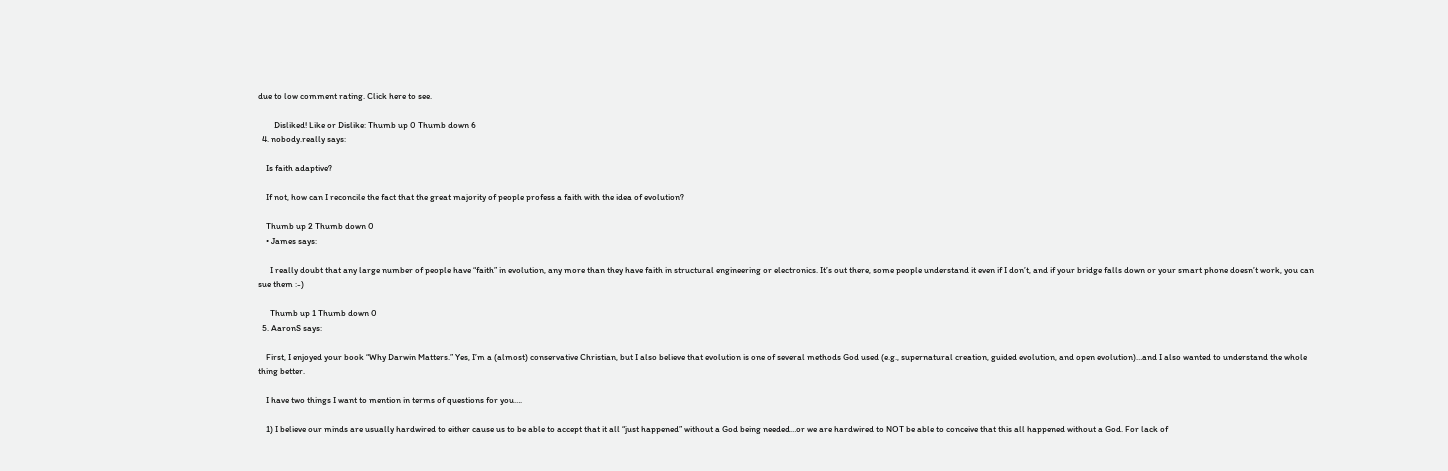due to low comment rating. Click here to see.

        Disliked! Like or Dislike: Thumb up 0 Thumb down 6
  4. nobody.really says:

    Is faith adaptive?

    If not, how can I reconcile the fact that the great majority of people profess a faith with the idea of evolution?

    Thumb up 2 Thumb down 0
    • James says:

      I really doubt that any large number of people have “faith” in evolution, any more than they have faith in structural engineering or electronics. It’s out there, some people understand it even if I don’t, and if your bridge falls down or your smart phone doesn’t work, you can sue them :-)

      Thumb up 1 Thumb down 0
  5. AaronS says:

    First, I enjoyed your book “Why Darwin Matters.” Yes, I’m a (almost) conservative Christian, but I also believe that evolution is one of several methods God used (e.g., supernatural creation, guided evolution, and open evolution)…and I also wanted to understand the whole thing better.

    I have two things I want to mention in terms of questions for you….

    1) I believe our minds are usually hardwired to either cause us to be able to accept that it all “just happened” without a God being needed…or we are hardwired to NOT be able to conceive that this all happened without a God. For lack of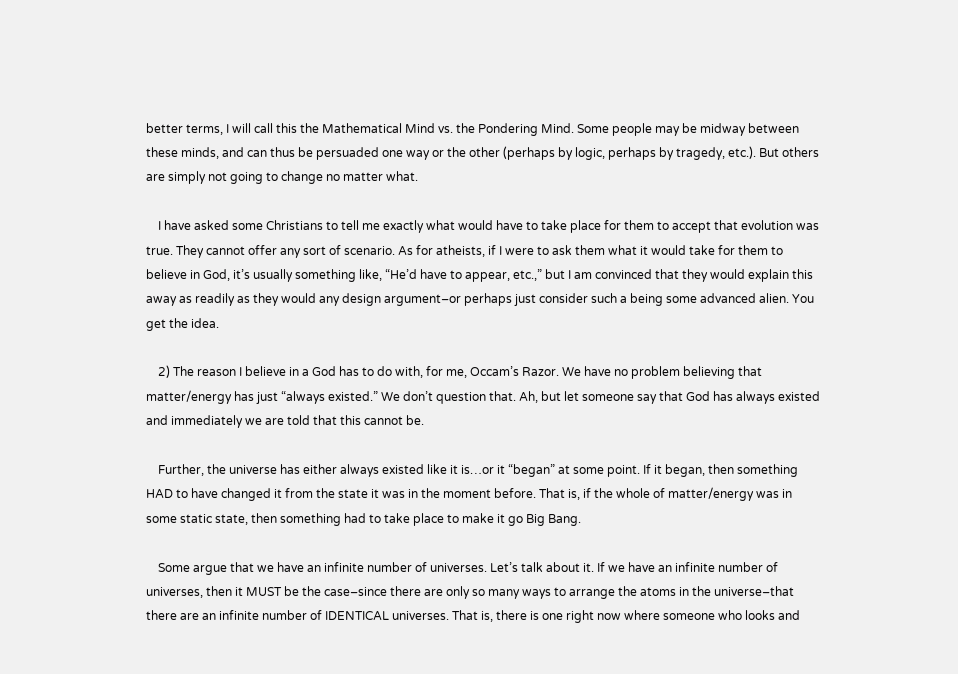better terms, I will call this the Mathematical Mind vs. the Pondering Mind. Some people may be midway between these minds, and can thus be persuaded one way or the other (perhaps by logic, perhaps by tragedy, etc.). But others are simply not going to change no matter what.

    I have asked some Christians to tell me exactly what would have to take place for them to accept that evolution was true. They cannot offer any sort of scenario. As for atheists, if I were to ask them what it would take for them to believe in God, it’s usually something like, “He’d have to appear, etc.,” but I am convinced that they would explain this away as readily as they would any design argument–or perhaps just consider such a being some advanced alien. You get the idea.

    2) The reason I believe in a God has to do with, for me, Occam’s Razor. We have no problem believing that matter/energy has just “always existed.” We don’t question that. Ah, but let someone say that God has always existed and immediately we are told that this cannot be.

    Further, the universe has either always existed like it is…or it “began” at some point. If it began, then something HAD to have changed it from the state it was in the moment before. That is, if the whole of matter/energy was in some static state, then something had to take place to make it go Big Bang.

    Some argue that we have an infinite number of universes. Let’s talk about it. If we have an infinite number of universes, then it MUST be the case–since there are only so many ways to arrange the atoms in the universe–that there are an infinite number of IDENTICAL universes. That is, there is one right now where someone who looks and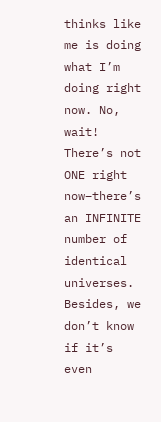thinks like me is doing what I’m doing right now. No, wait! There’s not ONE right now–there’s an INFINITE number of identical universes. Besides, we don’t know if it’s even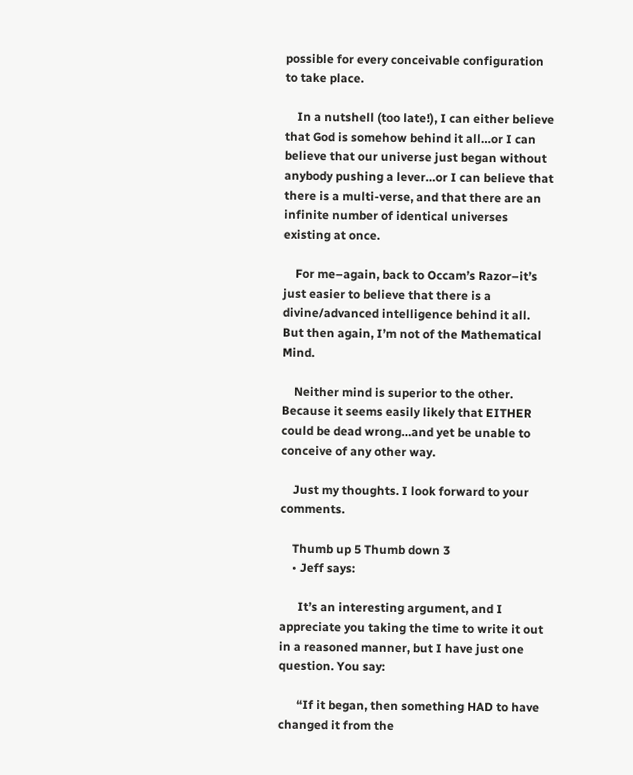possible for every conceivable configuration to take place.

    In a nutshell (too late!), I can either believe that God is somehow behind it all…or I can believe that our universe just began without anybody pushing a lever…or I can believe that there is a multi-verse, and that there are an infinite number of identical universes existing at once.

    For me–again, back to Occam’s Razor–it’s just easier to believe that there is a divine/advanced intelligence behind it all. But then again, I’m not of the Mathematical Mind.

    Neither mind is superior to the other. Because it seems easily likely that EITHER could be dead wrong…and yet be unable to conceive of any other way.

    Just my thoughts. I look forward to your comments.

    Thumb up 5 Thumb down 3
    • Jeff says:

      It’s an interesting argument, and I appreciate you taking the time to write it out in a reasoned manner, but I have just one question. You say:

      “If it began, then something HAD to have changed it from the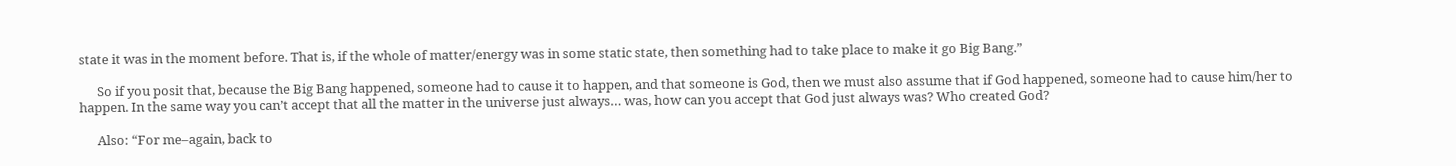state it was in the moment before. That is, if the whole of matter/energy was in some static state, then something had to take place to make it go Big Bang.”

      So if you posit that, because the Big Bang happened, someone had to cause it to happen, and that someone is God, then we must also assume that if God happened, someone had to cause him/her to happen. In the same way you can’t accept that all the matter in the universe just always… was, how can you accept that God just always was? Who created God?

      Also: “For me–again, back to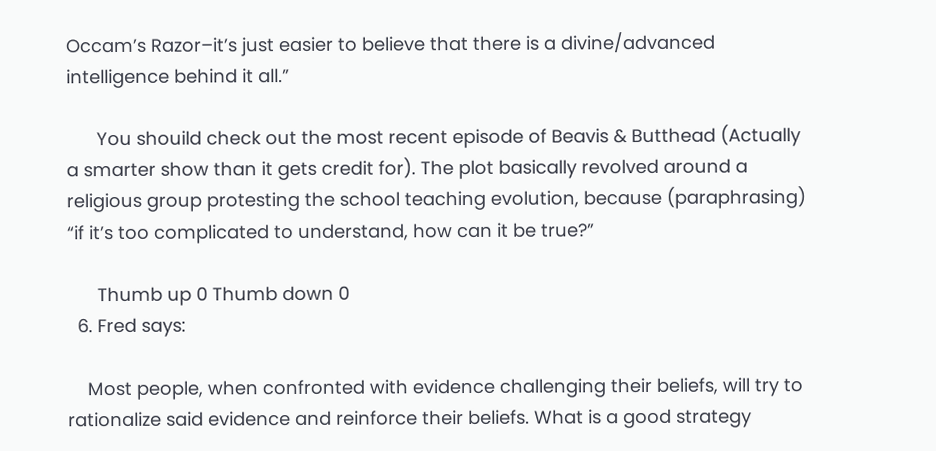Occam’s Razor–it’s just easier to believe that there is a divine/advanced intelligence behind it all.”

      You shouild check out the most recent episode of Beavis & Butthead (Actually a smarter show than it gets credit for). The plot basically revolved around a religious group protesting the school teaching evolution, because (paraphrasing) “if it’s too complicated to understand, how can it be true?”

      Thumb up 0 Thumb down 0
  6. Fred says:

    Most people, when confronted with evidence challenging their beliefs, will try to rationalize said evidence and reinforce their beliefs. What is a good strategy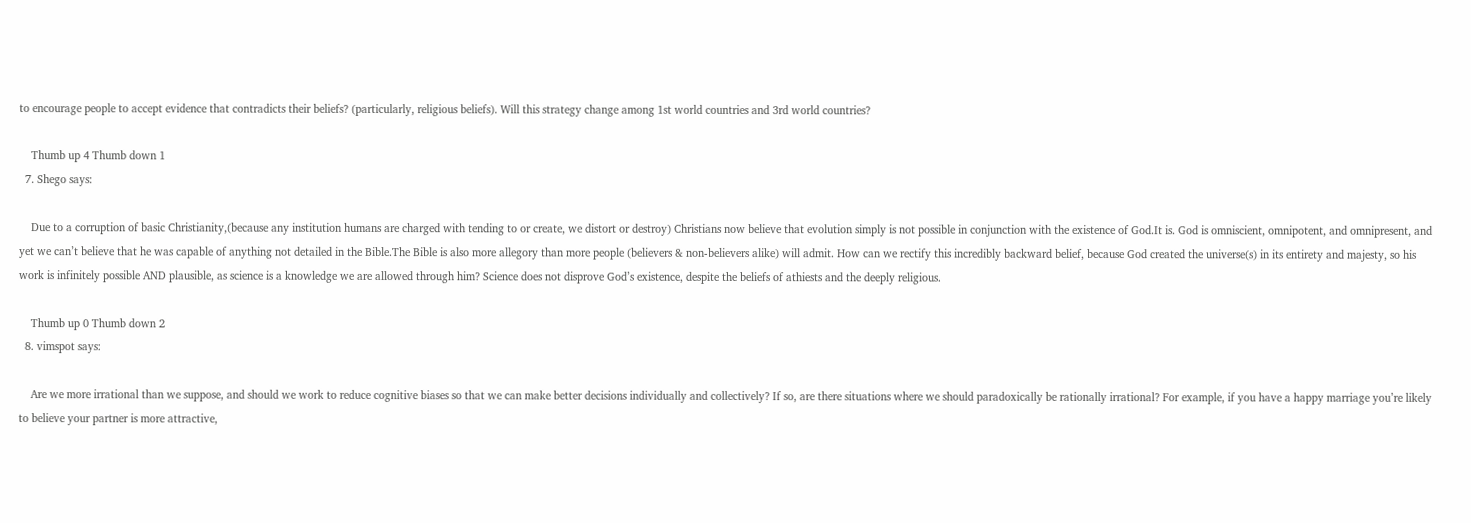to encourage people to accept evidence that contradicts their beliefs? (particularly, religious beliefs). Will this strategy change among 1st world countries and 3rd world countries?

    Thumb up 4 Thumb down 1
  7. Shego says:

    Due to a corruption of basic Christianity,(because any institution humans are charged with tending to or create, we distort or destroy) Christians now believe that evolution simply is not possible in conjunction with the existence of God.It is. God is omniscient, omnipotent, and omnipresent, and yet we can’t believe that he was capable of anything not detailed in the Bible.The Bible is also more allegory than more people (believers & non-believers alike) will admit. How can we rectify this incredibly backward belief, because God created the universe(s) in its entirety and majesty, so his work is infinitely possible AND plausible, as science is a knowledge we are allowed through him? Science does not disprove God’s existence, despite the beliefs of athiests and the deeply religious.

    Thumb up 0 Thumb down 2
  8. vimspot says:

    Are we more irrational than we suppose, and should we work to reduce cognitive biases so that we can make better decisions individually and collectively? If so, are there situations where we should paradoxically be rationally irrational? For example, if you have a happy marriage you’re likely to believe your partner is more attractive,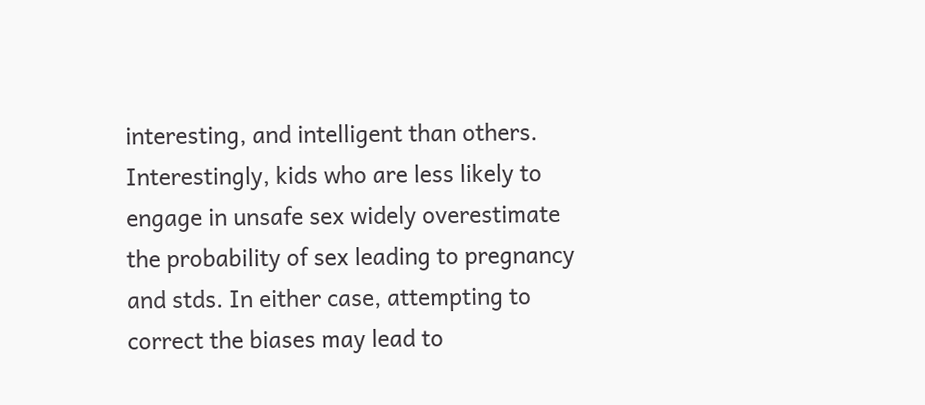interesting, and intelligent than others. Interestingly, kids who are less likely to engage in unsafe sex widely overestimate the probability of sex leading to pregnancy and stds. In either case, attempting to correct the biases may lead to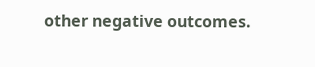other negative outcomes.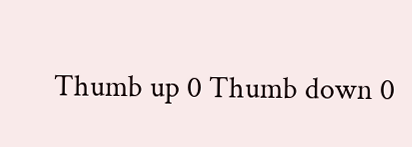Thumb up 0 Thumb down 0